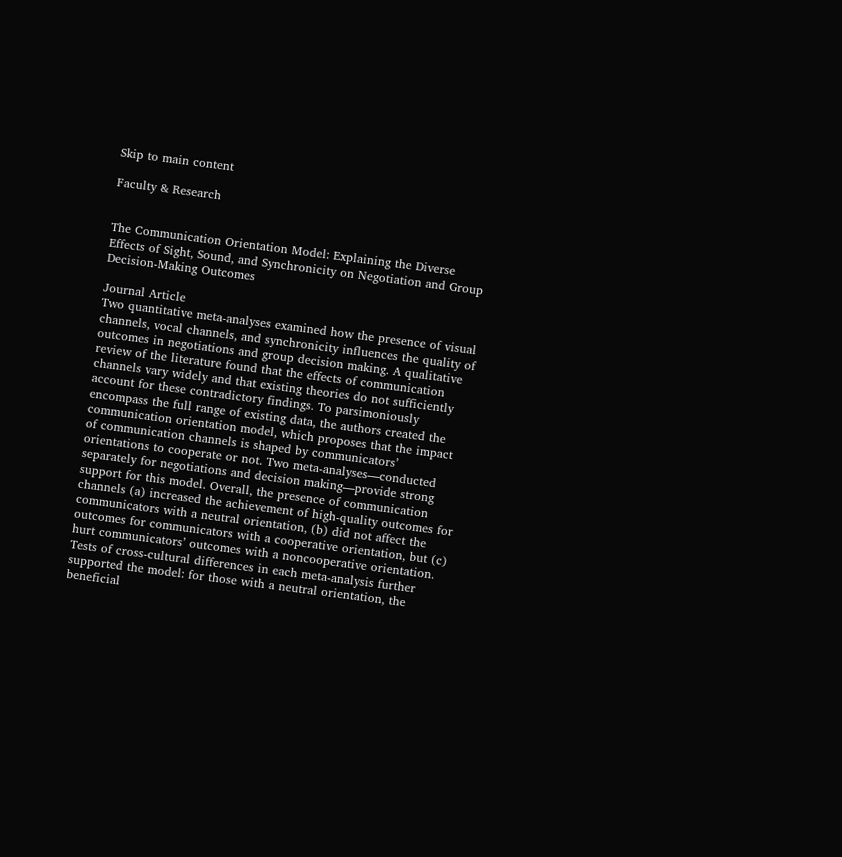Skip to main content

Faculty & Research


The Communication Orientation Model: Explaining the Diverse Effects of Sight, Sound, and Synchronicity on Negotiation and Group Decision-Making Outcomes

Journal Article
Two quantitative meta-analyses examined how the presence of visual channels, vocal channels, and synchronicity influences the quality of outcomes in negotiations and group decision making. A qualitative review of the literature found that the effects of communication channels vary widely and that existing theories do not sufficiently account for these contradictory findings. To parsimoniously encompass the full range of existing data, the authors created the communication orientation model, which proposes that the impact of communication channels is shaped by communicators’ orientations to cooperate or not. Two meta-analyses—conducted separately for negotiations and decision making—provide strong support for this model. Overall, the presence of communication channels (a) increased the achievement of high-quality outcomes for communicators with a neutral orientation, (b) did not affect the outcomes for communicators with a cooperative orientation, but (c) hurt communicators’ outcomes with a noncooperative orientation. Tests of cross-cultural differences in each meta-analysis further supported the model: for those with a neutral orientation, the beneficial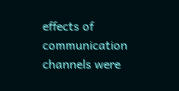effects of communication channels were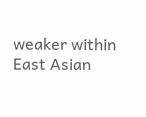weaker within East Asian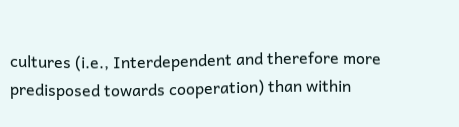cultures (i.e., Interdependent and therefore more predisposed towards cooperation) than within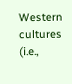Western cultures (i.e.,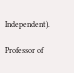Independent).

Professor of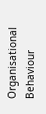Organisational Behaviour